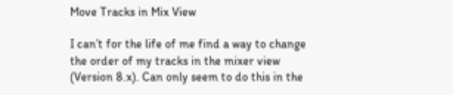Move Tracks in Mix View

I can’t for the life of me find a way to change the order of my tracks in the mixer view (Version 8.x). Can only seem to do this in the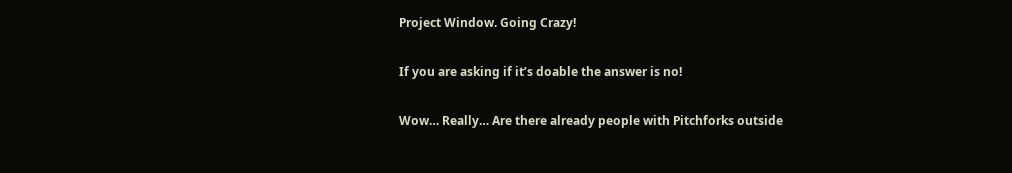Project Window. Going Crazy!

If you are asking if it’s doable the answer is no!

Wow… Really… Are there already people with Pitchforks outside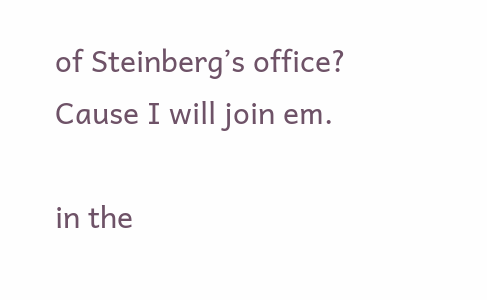of Steinberg’s office? Cause I will join em.

in the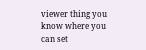viewer thing you know where you can set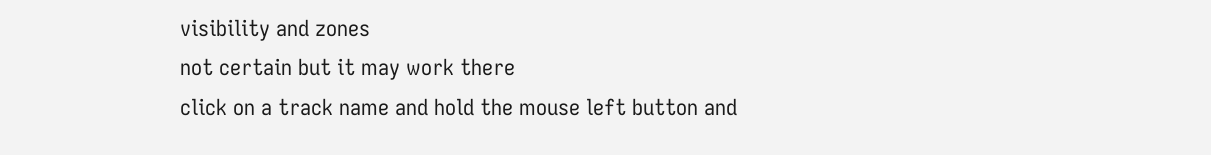visibility and zones
not certain but it may work there
click on a track name and hold the mouse left button and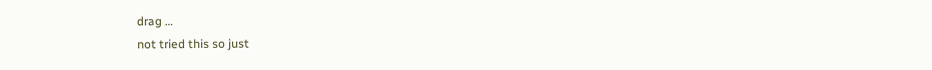drag …
not tried this so just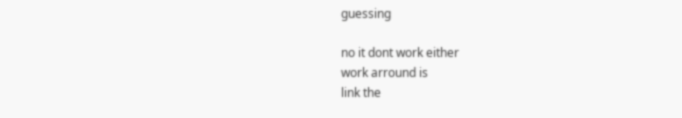guessing

no it dont work either
work arround is
link the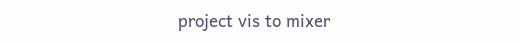project vis to mixer